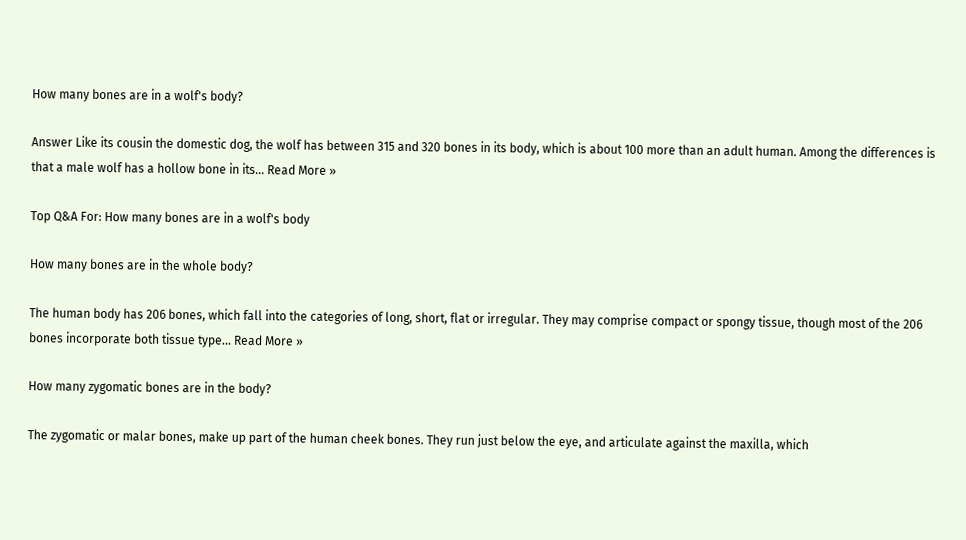How many bones are in a wolf's body?

Answer Like its cousin the domestic dog, the wolf has between 315 and 320 bones in its body, which is about 100 more than an adult human. Among the differences is that a male wolf has a hollow bone in its... Read More »

Top Q&A For: How many bones are in a wolf's body

How many bones are in the whole body?

The human body has 206 bones, which fall into the categories of long, short, flat or irregular. They may comprise compact or spongy tissue, though most of the 206 bones incorporate both tissue type... Read More »

How many zygomatic bones are in the body?

The zygomatic or malar bones, make up part of the human cheek bones. They run just below the eye, and articulate against the maxilla, which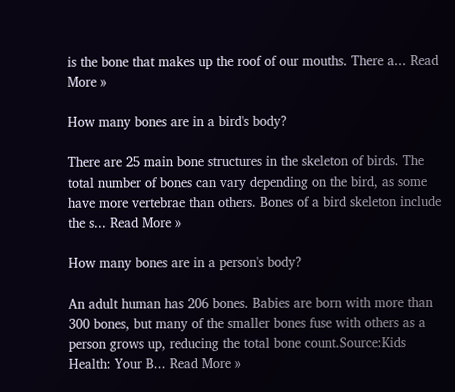is the bone that makes up the roof of our mouths. There a... Read More »

How many bones are in a bird's body?

There are 25 main bone structures in the skeleton of birds. The total number of bones can vary depending on the bird, as some have more vertebrae than others. Bones of a bird skeleton include the s... Read More »

How many bones are in a person's body?

An adult human has 206 bones. Babies are born with more than 300 bones, but many of the smaller bones fuse with others as a person grows up, reducing the total bone count.Source:Kids Health: Your B... Read More »